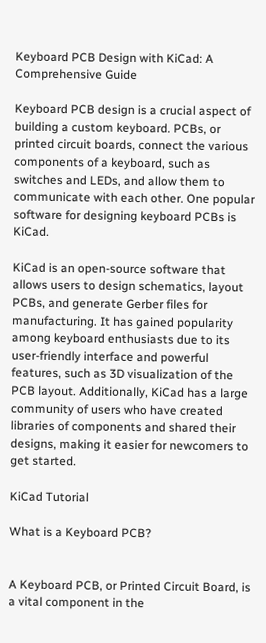Keyboard PCB Design with KiCad: A Comprehensive Guide

Keyboard PCB design is a crucial aspect of building a custom keyboard. PCBs, or printed circuit boards, connect the various components of a keyboard, such as switches and LEDs, and allow them to communicate with each other. One popular software for designing keyboard PCBs is KiCad.

KiCad is an open-source software that allows users to design schematics, layout PCBs, and generate Gerber files for manufacturing. It has gained popularity among keyboard enthusiasts due to its user-friendly interface and powerful features, such as 3D visualization of the PCB layout. Additionally, KiCad has a large community of users who have created libraries of components and shared their designs, making it easier for newcomers to get started.

KiCad Tutorial

What is a Keyboard PCB?


A Keyboard PCB, or Printed Circuit Board, is a vital component in the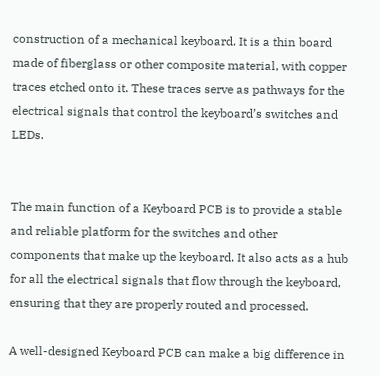construction of a mechanical keyboard. It is a thin board made of fiberglass or other composite material, with copper traces etched onto it. These traces serve as pathways for the electrical signals that control the keyboard’s switches and LEDs.


The main function of a Keyboard PCB is to provide a stable and reliable platform for the switches and other components that make up the keyboard. It also acts as a hub for all the electrical signals that flow through the keyboard, ensuring that they are properly routed and processed.

A well-designed Keyboard PCB can make a big difference in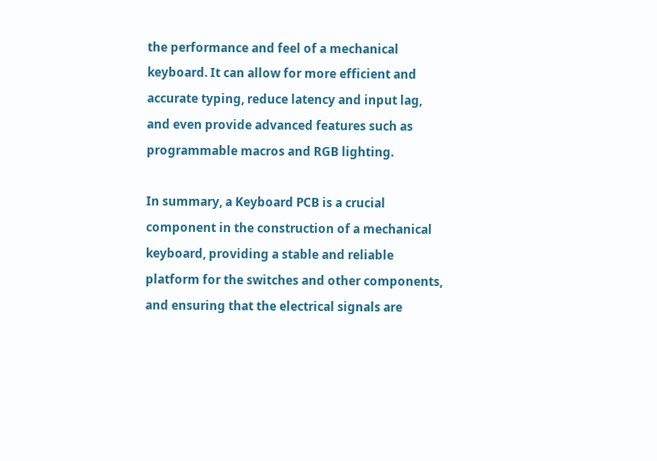the performance and feel of a mechanical keyboard. It can allow for more efficient and accurate typing, reduce latency and input lag, and even provide advanced features such as programmable macros and RGB lighting.

In summary, a Keyboard PCB is a crucial component in the construction of a mechanical keyboard, providing a stable and reliable platform for the switches and other components, and ensuring that the electrical signals are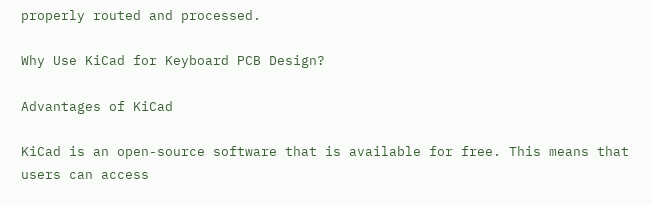properly routed and processed.

Why Use KiCad for Keyboard PCB Design?

Advantages of KiCad

KiCad is an open-source software that is available for free. This means that users can access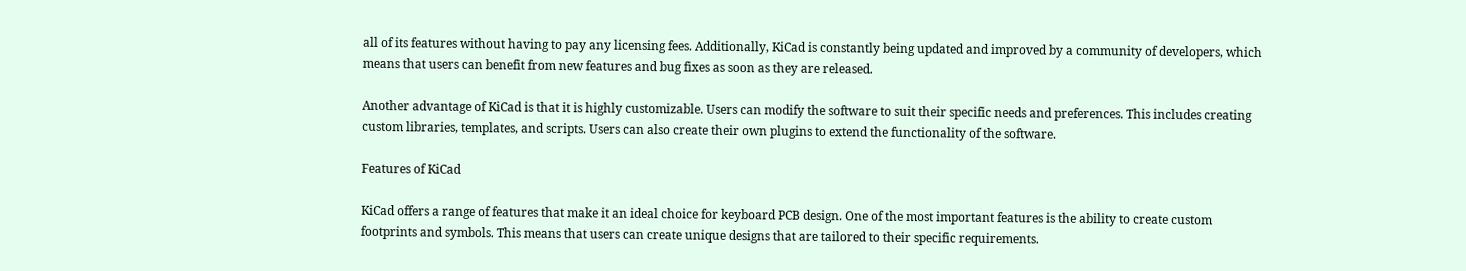all of its features without having to pay any licensing fees. Additionally, KiCad is constantly being updated and improved by a community of developers, which means that users can benefit from new features and bug fixes as soon as they are released.

Another advantage of KiCad is that it is highly customizable. Users can modify the software to suit their specific needs and preferences. This includes creating custom libraries, templates, and scripts. Users can also create their own plugins to extend the functionality of the software.

Features of KiCad

KiCad offers a range of features that make it an ideal choice for keyboard PCB design. One of the most important features is the ability to create custom footprints and symbols. This means that users can create unique designs that are tailored to their specific requirements.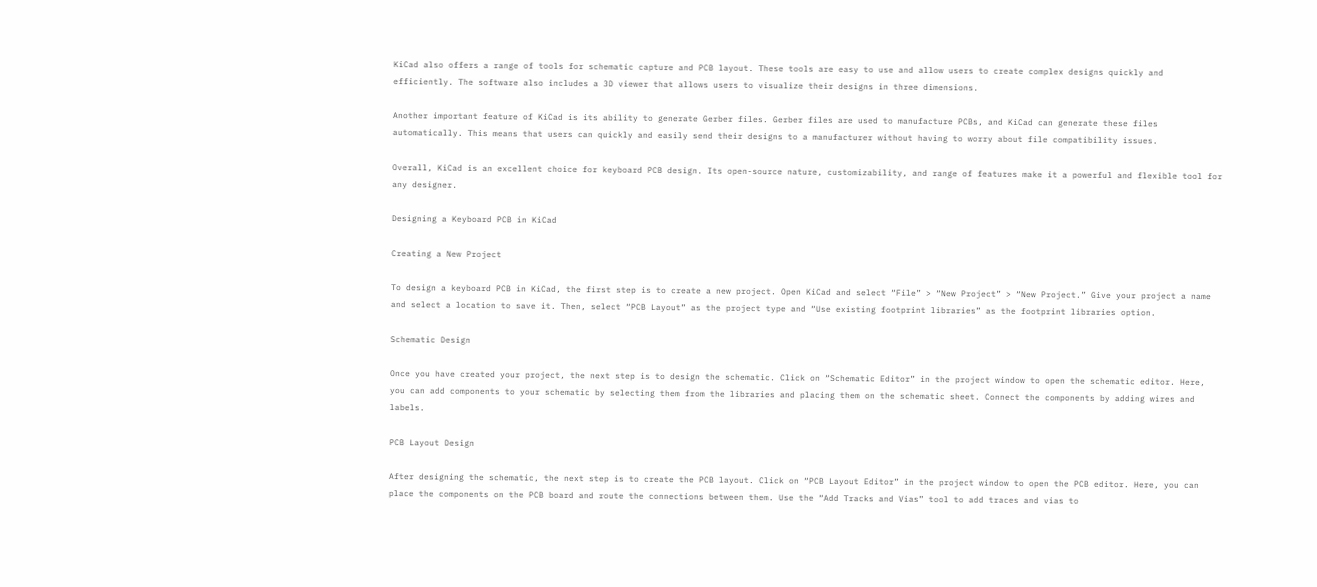KiCad also offers a range of tools for schematic capture and PCB layout. These tools are easy to use and allow users to create complex designs quickly and efficiently. The software also includes a 3D viewer that allows users to visualize their designs in three dimensions.

Another important feature of KiCad is its ability to generate Gerber files. Gerber files are used to manufacture PCBs, and KiCad can generate these files automatically. This means that users can quickly and easily send their designs to a manufacturer without having to worry about file compatibility issues.

Overall, KiCad is an excellent choice for keyboard PCB design. Its open-source nature, customizability, and range of features make it a powerful and flexible tool for any designer.

Designing a Keyboard PCB in KiCad

Creating a New Project

To design a keyboard PCB in KiCad, the first step is to create a new project. Open KiCad and select “File” > “New Project” > “New Project.” Give your project a name and select a location to save it. Then, select “PCB Layout” as the project type and “Use existing footprint libraries” as the footprint libraries option.

Schematic Design

Once you have created your project, the next step is to design the schematic. Click on “Schematic Editor” in the project window to open the schematic editor. Here, you can add components to your schematic by selecting them from the libraries and placing them on the schematic sheet. Connect the components by adding wires and labels.

PCB Layout Design

After designing the schematic, the next step is to create the PCB layout. Click on “PCB Layout Editor” in the project window to open the PCB editor. Here, you can place the components on the PCB board and route the connections between them. Use the “Add Tracks and Vias” tool to add traces and vias to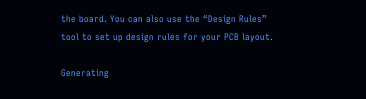the board. You can also use the “Design Rules” tool to set up design rules for your PCB layout.

Generating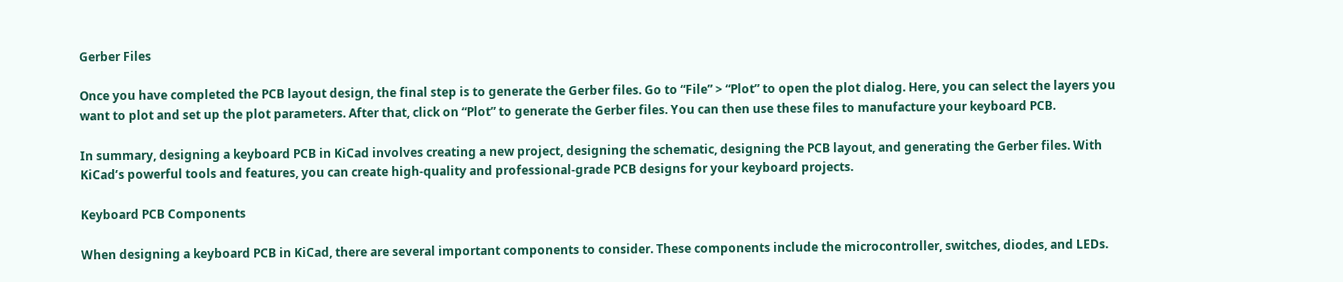Gerber Files

Once you have completed the PCB layout design, the final step is to generate the Gerber files. Go to “File” > “Plot” to open the plot dialog. Here, you can select the layers you want to plot and set up the plot parameters. After that, click on “Plot” to generate the Gerber files. You can then use these files to manufacture your keyboard PCB.

In summary, designing a keyboard PCB in KiCad involves creating a new project, designing the schematic, designing the PCB layout, and generating the Gerber files. With KiCad’s powerful tools and features, you can create high-quality and professional-grade PCB designs for your keyboard projects.

Keyboard PCB Components

When designing a keyboard PCB in KiCad, there are several important components to consider. These components include the microcontroller, switches, diodes, and LEDs.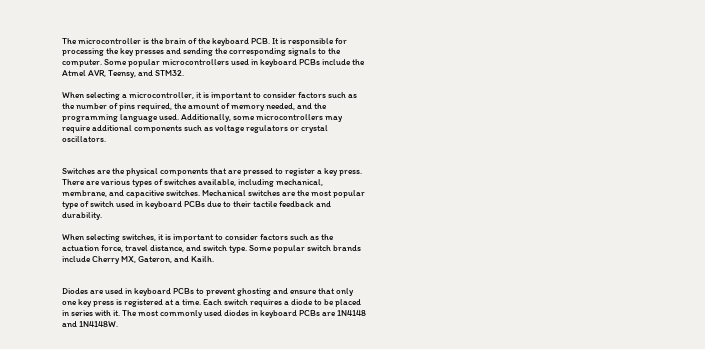The microcontroller is the brain of the keyboard PCB. It is responsible for processing the key presses and sending the corresponding signals to the computer. Some popular microcontrollers used in keyboard PCBs include the Atmel AVR, Teensy, and STM32.

When selecting a microcontroller, it is important to consider factors such as the number of pins required, the amount of memory needed, and the programming language used. Additionally, some microcontrollers may require additional components such as voltage regulators or crystal oscillators.


Switches are the physical components that are pressed to register a key press. There are various types of switches available, including mechanical, membrane, and capacitive switches. Mechanical switches are the most popular type of switch used in keyboard PCBs due to their tactile feedback and durability.

When selecting switches, it is important to consider factors such as the actuation force, travel distance, and switch type. Some popular switch brands include Cherry MX, Gateron, and Kailh.


Diodes are used in keyboard PCBs to prevent ghosting and ensure that only one key press is registered at a time. Each switch requires a diode to be placed in series with it. The most commonly used diodes in keyboard PCBs are 1N4148 and 1N4148W.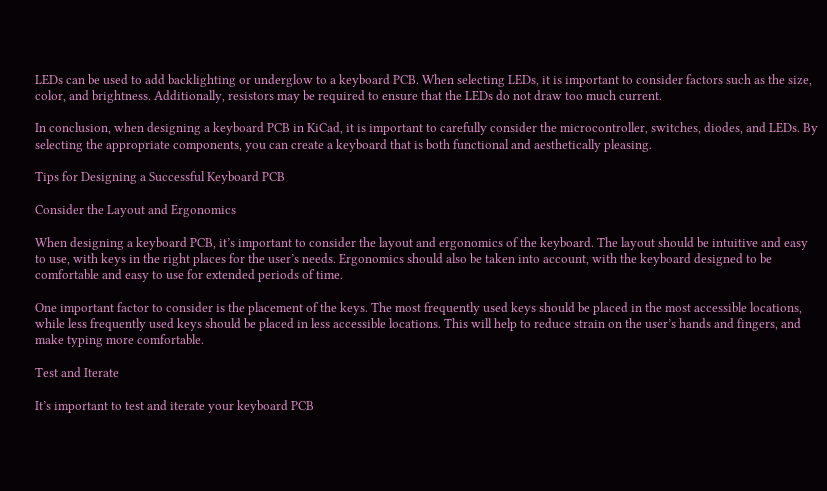LEDs can be used to add backlighting or underglow to a keyboard PCB. When selecting LEDs, it is important to consider factors such as the size, color, and brightness. Additionally, resistors may be required to ensure that the LEDs do not draw too much current.

In conclusion, when designing a keyboard PCB in KiCad, it is important to carefully consider the microcontroller, switches, diodes, and LEDs. By selecting the appropriate components, you can create a keyboard that is both functional and aesthetically pleasing.

Tips for Designing a Successful Keyboard PCB

Consider the Layout and Ergonomics

When designing a keyboard PCB, it’s important to consider the layout and ergonomics of the keyboard. The layout should be intuitive and easy to use, with keys in the right places for the user’s needs. Ergonomics should also be taken into account, with the keyboard designed to be comfortable and easy to use for extended periods of time.

One important factor to consider is the placement of the keys. The most frequently used keys should be placed in the most accessible locations, while less frequently used keys should be placed in less accessible locations. This will help to reduce strain on the user’s hands and fingers, and make typing more comfortable.

Test and Iterate

It’s important to test and iterate your keyboard PCB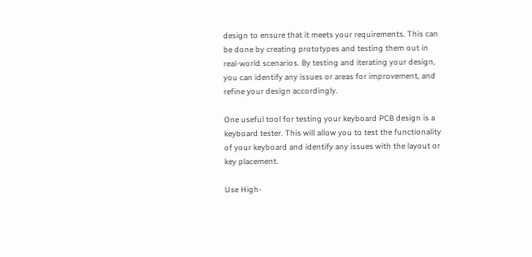design to ensure that it meets your requirements. This can be done by creating prototypes and testing them out in real-world scenarios. By testing and iterating your design, you can identify any issues or areas for improvement, and refine your design accordingly.

One useful tool for testing your keyboard PCB design is a keyboard tester. This will allow you to test the functionality of your keyboard and identify any issues with the layout or key placement.

Use High-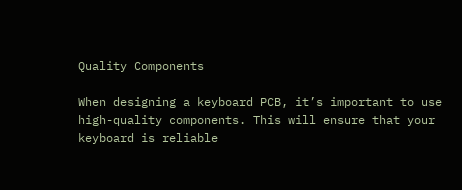Quality Components

When designing a keyboard PCB, it’s important to use high-quality components. This will ensure that your keyboard is reliable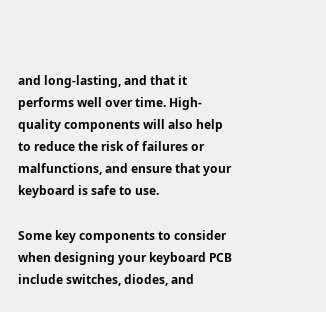and long-lasting, and that it performs well over time. High-quality components will also help to reduce the risk of failures or malfunctions, and ensure that your keyboard is safe to use.

Some key components to consider when designing your keyboard PCB include switches, diodes, and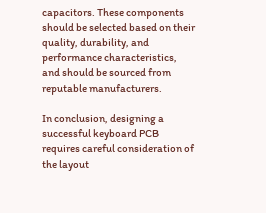capacitors. These components should be selected based on their quality, durability, and performance characteristics, and should be sourced from reputable manufacturers.

In conclusion, designing a successful keyboard PCB requires careful consideration of the layout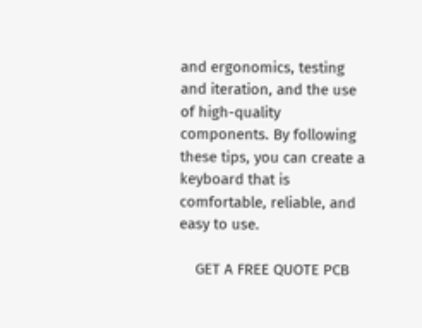and ergonomics, testing and iteration, and the use of high-quality components. By following these tips, you can create a keyboard that is comfortable, reliable, and easy to use.

    GET A FREE QUOTE PCB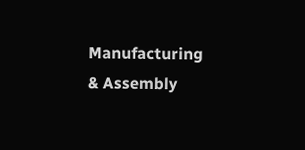Manufacturing & Assembly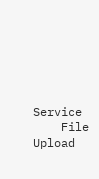Service
    File Upload